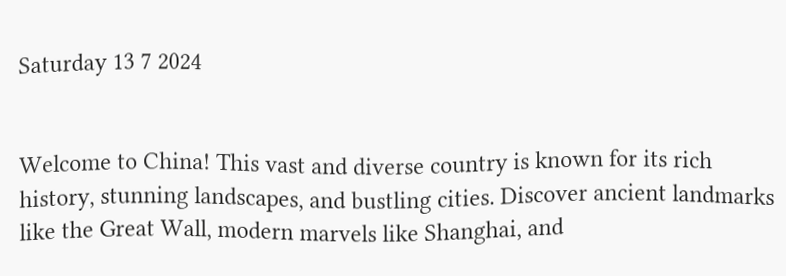Saturday 13 7 2024


Welcome to China! This vast and diverse country is known for its rich history, stunning landscapes, and bustling cities. Discover ancient landmarks like the Great Wall, modern marvels like Shanghai, and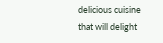delicious cuisine that will delight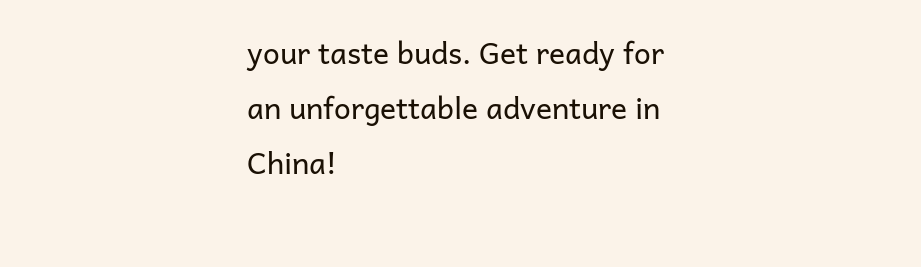your taste buds. Get ready for an unforgettable adventure in China!